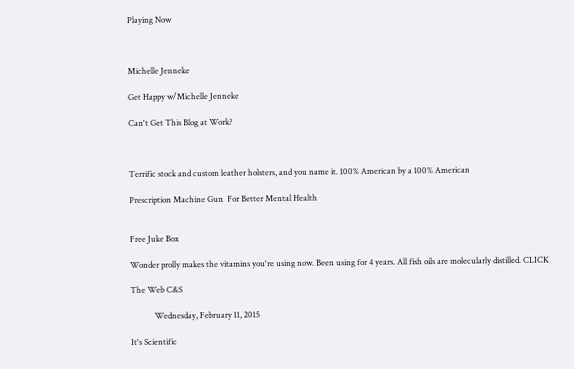Playing Now



Michelle Jenneke

Get Happy w/Michelle Jenneke

Can't Get This Blog at Work?



Terrific stock and custom leather holsters, and you name it. 100% American by a 100% American

Prescription Machine Gun  For Better Mental Health


Free Juke Box

Wonder prolly makes the vitamins you're using now. Been using for 4 years. All fish oils are molecularly distilled. CLICK

The Web C&S

            Wednesday, February 11, 2015

It's Scientific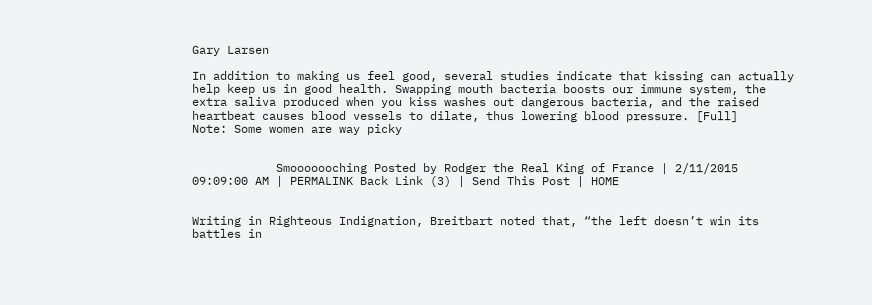Gary Larsen

In addition to making us feel good, several studies indicate that kissing can actually help keep us in good health. Swapping mouth bacteria boosts our immune system, the extra saliva produced when you kiss washes out dangerous bacteria, and the raised heartbeat causes blood vessels to dilate, thus lowering blood pressure. [Full]
Note: Some women are way picky


            Smooooooching Posted by Rodger the Real King of France | 2/11/2015 09:09:00 AM | PERMALINK Back Link (3) | Send This Post | HOME


Writing in Righteous Indignation, Breitbart noted that, “the left doesn’t win its battles in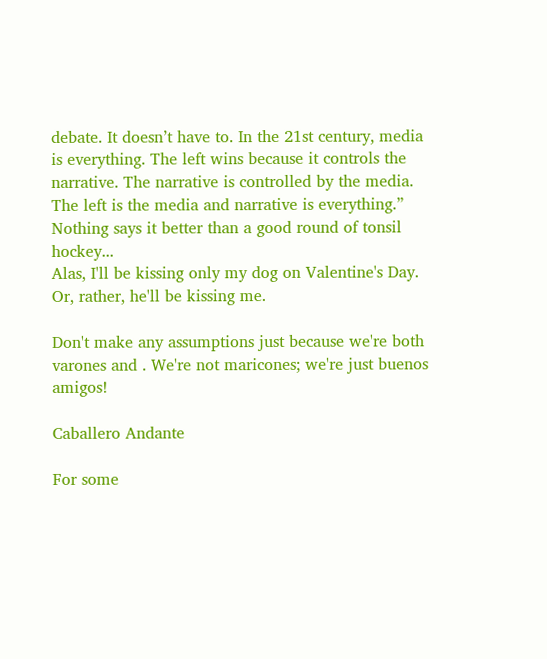debate. It doesn’t have to. In the 21st century, media is everything. The left wins because it controls the narrative. The narrative is controlled by the media. The left is the media and narrative is everything.”
Nothing says it better than a good round of tonsil hockey...
Alas, I'll be kissing only my dog on Valentine's Day. Or, rather, he'll be kissing me.

Don't make any assumptions just because we're both varones and . We're not maricones; we're just buenos amigos!

Caballero Andante

For some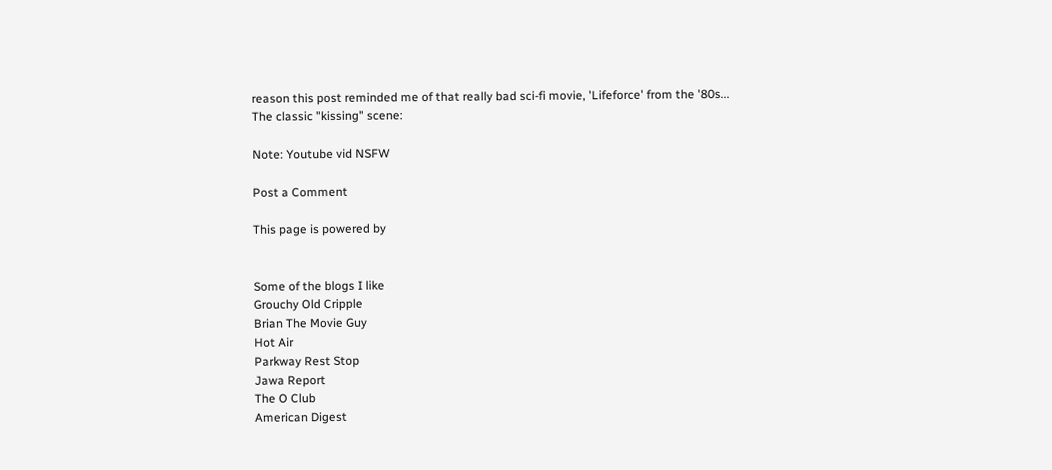reason this post reminded me of that really bad sci-fi movie, 'Lifeforce' from the '80s... The classic "kissing" scene:

Note: Youtube vid NSFW

Post a Comment

This page is powered by


Some of the blogs I like
Grouchy Old Cripple
Brian The Movie Guy
Hot Air
Parkway Rest Stop
Jawa Report
The O Club
American Digest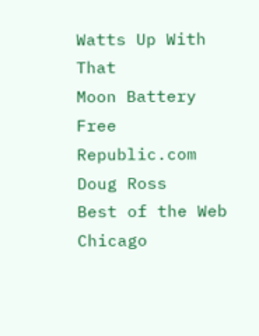Watts Up With That
Moon Battery
Free Republic.com
Doug Ross
Best of the Web
Chicago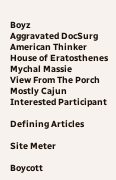Boyz
Aggravated DocSurg
American Thinker
House of Eratosthenes
Mychal Massie
View From The Porch
Mostly Cajun
Interested Participant

Defining Articles

Site Meter

Boycott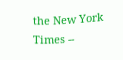the New York Times --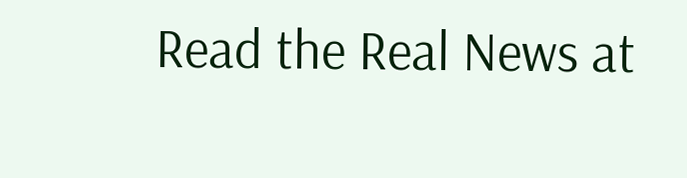Read the Real News at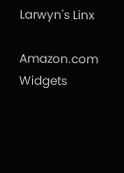Larwyn's Linx

Amazon.com Widgets